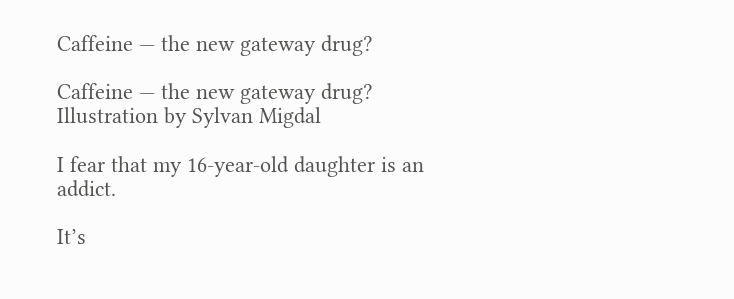Caffeine — the new gateway drug?

Caffeine — the new gateway drug?
Illustration by Sylvan Migdal

I fear that my 16-year-old daughter is an addict.

It’s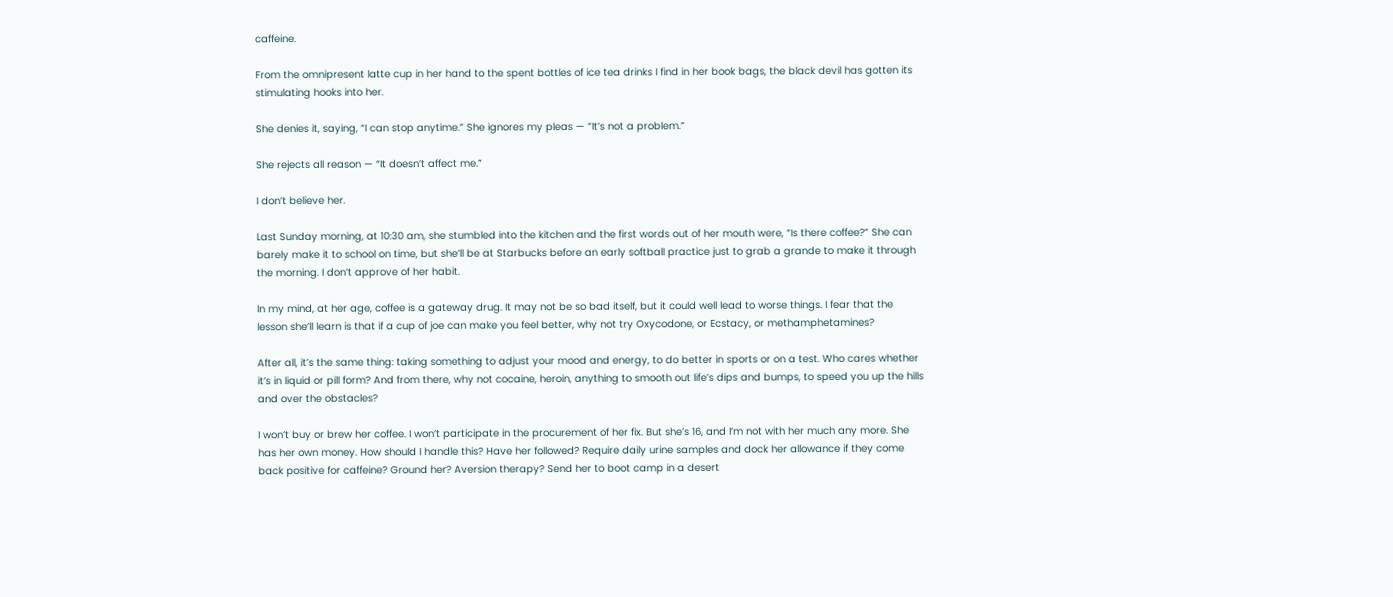caffeine.

From the omnipresent latte cup in her hand to the spent bottles of ice tea drinks I find in her book bags, the black devil has gotten its stimulating hooks into her.

She denies it, saying, “I can stop anytime.” She ignores my pleas — “It’s not a problem.”

She rejects all reason — “It doesn’t affect me.”

I don’t believe her.

Last Sunday morning, at 10:30 am, she stumbled into the kitchen and the first words out of her mouth were, “Is there coffee?” She can barely make it to school on time, but she’ll be at Starbucks before an early softball practice just to grab a grande to make it through the morning. I don’t approve of her habit.

In my mind, at her age, coffee is a gateway drug. It may not be so bad itself, but it could well lead to worse things. I fear that the lesson she’ll learn is that if a cup of joe can make you feel better, why not try Oxycodone, or Ecstacy, or methamphetamines?

After all, it’s the same thing: taking something to adjust your mood and energy, to do better in sports or on a test. Who cares whether it’s in liquid or pill form? And from there, why not cocaine, heroin, anything to smooth out life’s dips and bumps, to speed you up the hills and over the obstacles?

I won’t buy or brew her coffee. I won’t participate in the procurement of her fix. But she’s 16, and I’m not with her much any more. She has her own money. How should I handle this? Have her followed? Require daily urine samples and dock her allowance if they come back positive for caffeine? Ground her? Aversion therapy? Send her to boot camp in a desert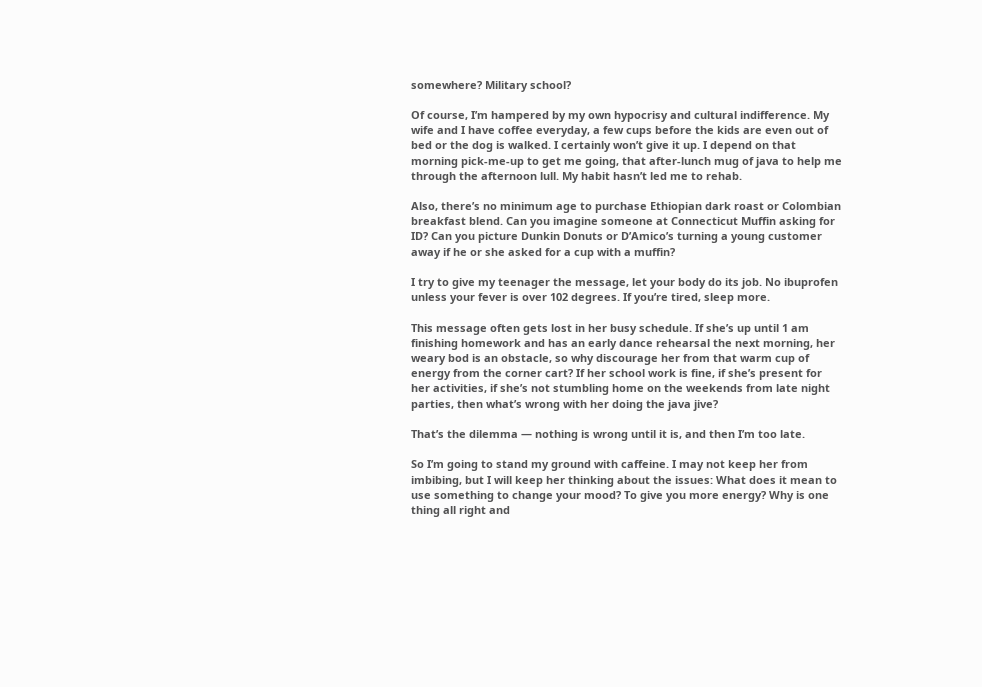somewhere? Military school?

Of course, I’m hampered by my own hypocrisy and cultural indifference. My wife and I have coffee everyday, a few cups before the kids are even out of bed or the dog is walked. I certainly won’t give it up. I depend on that morning pick-me-up to get me going, that after-lunch mug of java to help me through the afternoon lull. My habit hasn’t led me to rehab.

Also, there’s no minimum age to purchase Ethiopian dark roast or Colombian breakfast blend. Can you imagine someone at Connecticut Muffin asking for ID? Can you picture Dunkin Donuts or D’Amico’s turning a young customer away if he or she asked for a cup with a muffin?

I try to give my teenager the message, let your body do its job. No ibuprofen unless your fever is over 102 degrees. If you’re tired, sleep more.

This message often gets lost in her busy schedule. If she’s up until 1 am finishing homework and has an early dance rehearsal the next morning, her weary bod is an obstacle, so why discourage her from that warm cup of energy from the corner cart? If her school work is fine, if she’s present for her activities, if she’s not stumbling home on the weekends from late night parties, then what’s wrong with her doing the java jive?

That’s the dilemma — nothing is wrong until it is, and then I’m too late.

So I’m going to stand my ground with caffeine. I may not keep her from imbibing, but I will keep her thinking about the issues: What does it mean to use something to change your mood? To give you more energy? Why is one thing all right and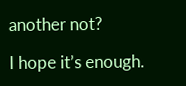another not?

I hope it’s enough.